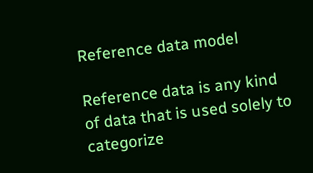Reference data model

Reference data is any kind of data that is used solely to categorize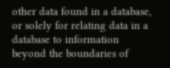other data found in a database, or solely for relating data in a database to information beyond the boundaries of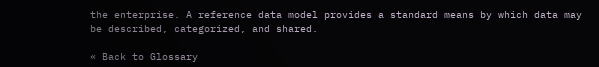the enterprise. A reference data model provides a standard means by which data may be described, categorized, and shared.

« Back to Glossary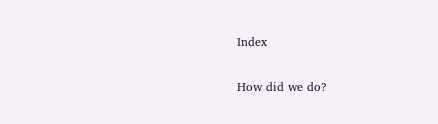Index

How did we do?